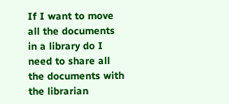If I want to move all the documents in a library do I need to share all
the documents with the librarian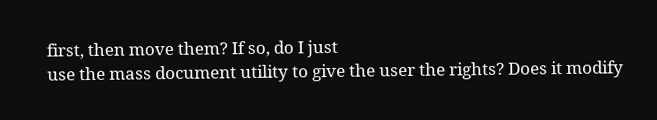first, then move them? If so, do I just
use the mass document utility to give the user the rights? Does it modify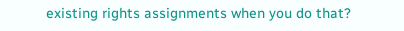existing rights assignments when you do that?